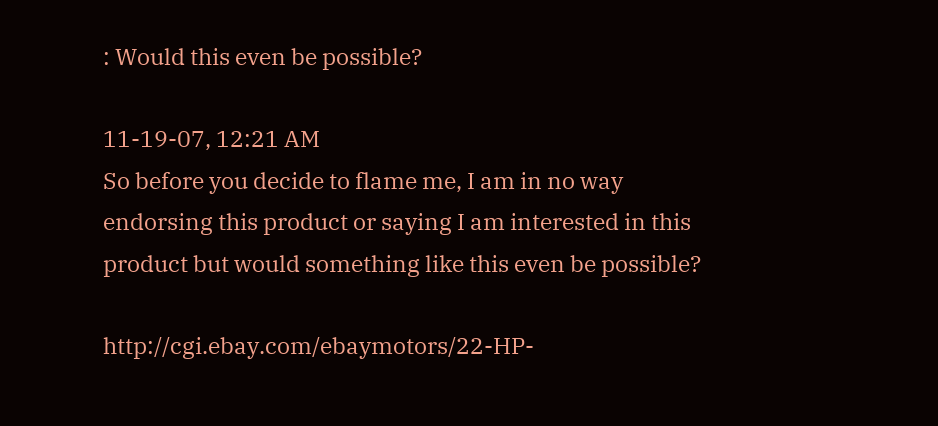: Would this even be possible?

11-19-07, 12:21 AM
So before you decide to flame me, I am in no way endorsing this product or saying I am interested in this product but would something like this even be possible?

http://cgi.ebay.com/ebaymotors/22-HP-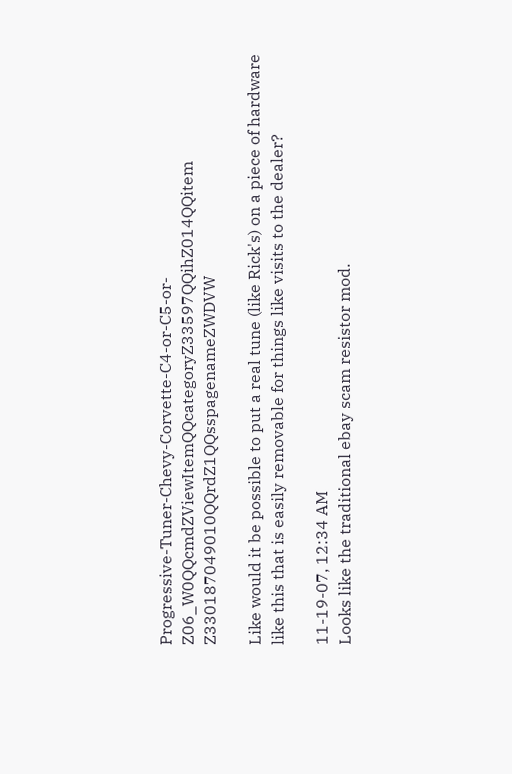Progressive-Tuner-Chevy-Corvette-C4-or-C5-or-Z06_W0QQcmdZViewItemQQcategoryZ33597QQihZ014QQitem Z330187049010QQrdZ1QQsspagenameZWDVW

Like would it be possible to put a real tune (like Rick's) on a piece of hardware like this that is easily removable for things like visits to the dealer?

11-19-07, 12:34 AM
Looks like the traditional ebay scam resistor mod.